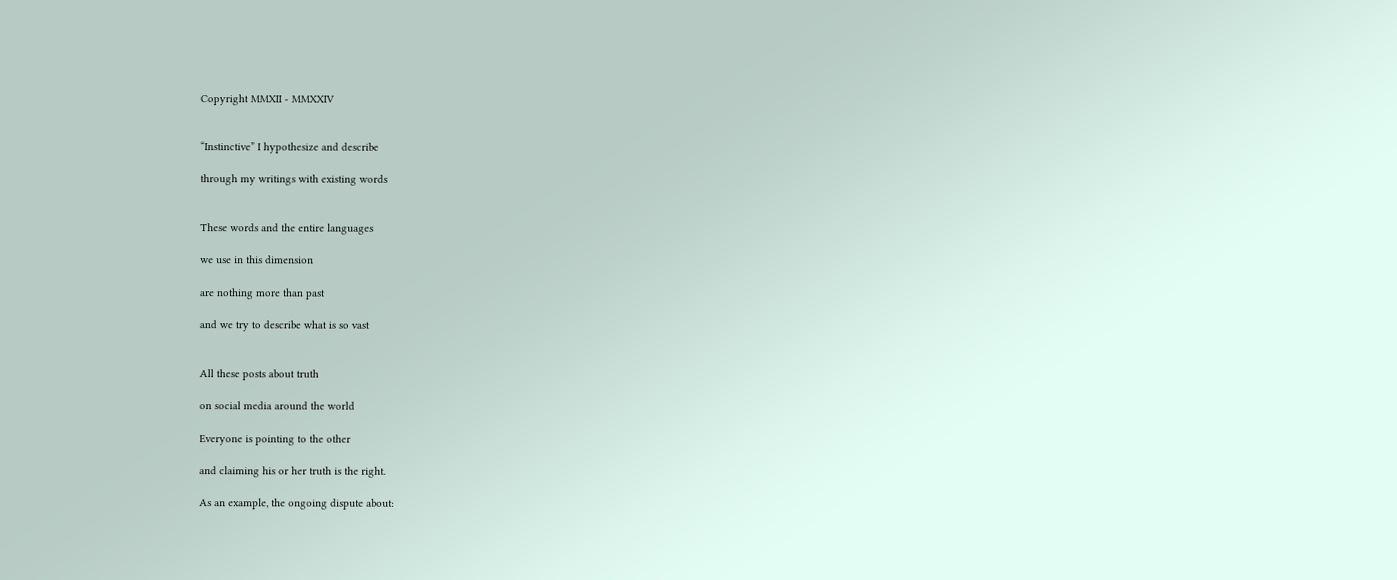Copyright MMXII - MMXXIV


“Instinctive” I hypothesize and describe

through my writings with existing words


These words and the entire languages

we use in this dimension

are nothing more than past

and we try to describe what is so vast


All these posts about truth

on social media around the world

Everyone is pointing to the other

and claiming his or her truth is the right.

As an example, the ongoing dispute about: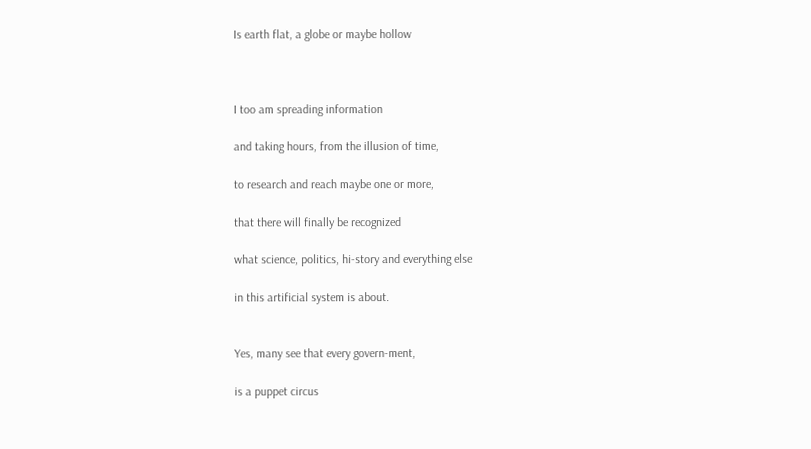Is earth flat, a globe or maybe hollow



I too am spreading information

and taking hours, from the illusion of time,

to research and reach maybe one or more,

that there will finally be recognized

what science, politics, hi-story and everything else

in this artificial system is about.


Yes, many see that every govern-ment,

is a puppet circus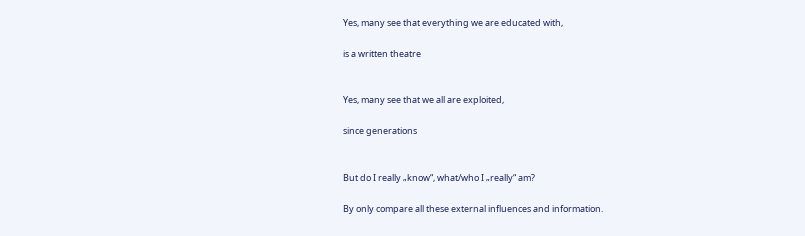Yes, many see that everything we are educated with,

is a written theatre


Yes, many see that we all are exploited,

since generations


But do I really „know“, what/who I „really“ am?

By only compare all these external influences and information.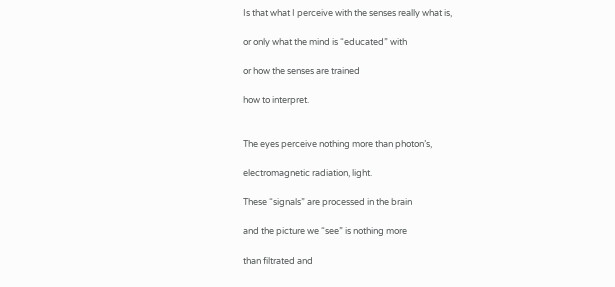Is that what I perceive with the senses really what is,

or only what the mind is “educated” with

or how the senses are trained

how to interpret.


The eyes perceive nothing more than photon’s,

electromagnetic radiation, light.

These “signals” are processed in the brain

and the picture we “see” is nothing more

than filtrated and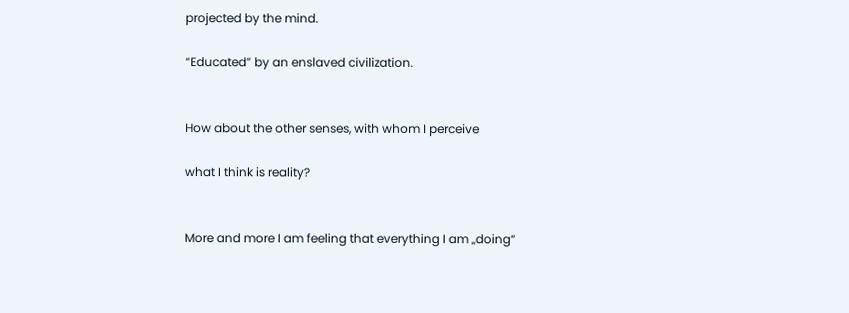projected by the mind.

“Educated” by an enslaved civilization.


How about the other senses, with whom I perceive

what I think is reality?


More and more I am feeling that everything I am „doing“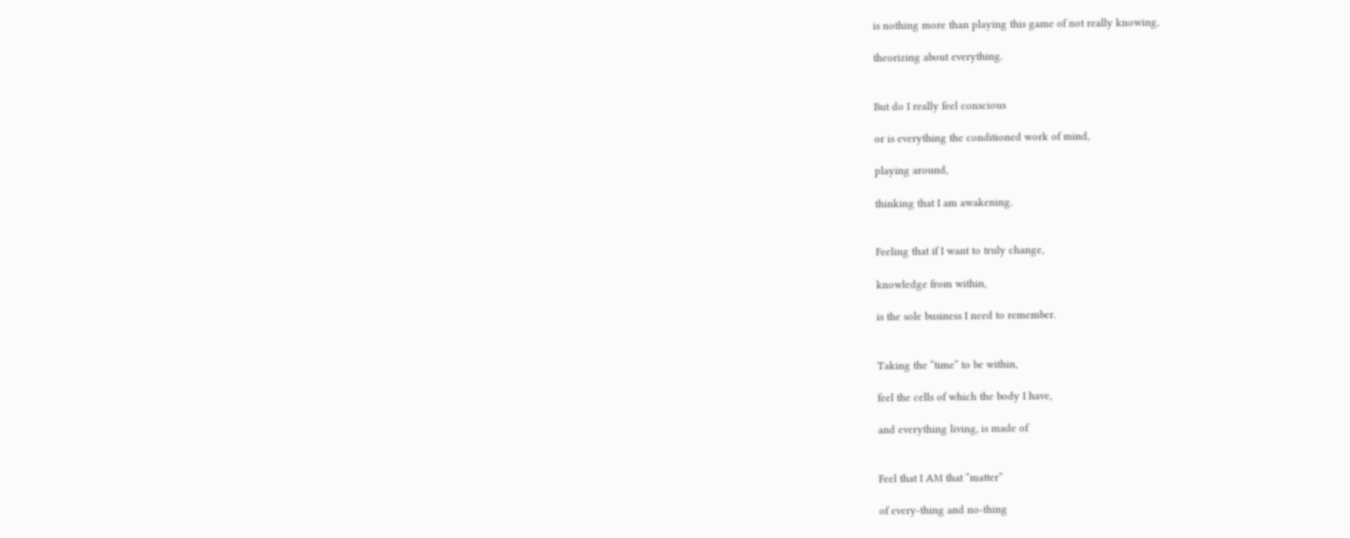is nothing more than playing this game of not really knowing,

theorizing about everything.


But do I really feel conscious

or is everything the conditioned work of mind,

playing around,

thinking that I am awakening.


Feeling that if I want to truly change,

knowledge from within,

is the sole business I need to remember.


Taking the “time” to be within,

feel the cells of which the body I have,

and everything living, is made of


Feel that I AM that “matter”

of every-thing and no-thing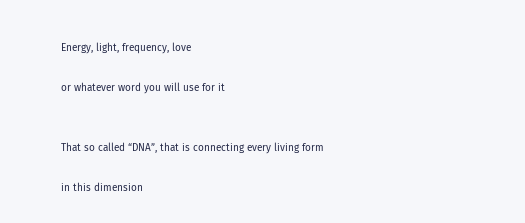Energy, light, frequency, love

or whatever word you will use for it


That so called “DNA”, that is connecting every living form

in this dimension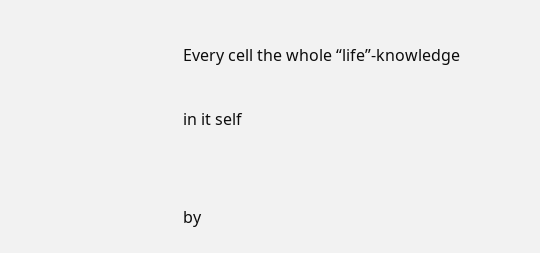Every cell the whole “life”-knowledge

in it self


by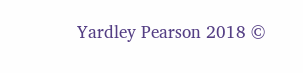Yardley Pearson 2018 ©